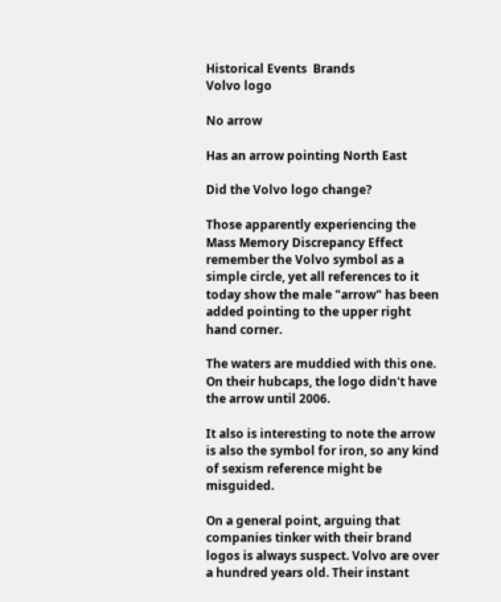Historical Events  Brands
Volvo logo

No arrow

Has an arrow pointing North East

Did the Volvo logo change?

Those apparently experiencing the Mass Memory Discrepancy Effect remember the Volvo symbol as a simple circle, yet all references to it today show the male "arrow" has been added pointing to the upper right hand corner.

The waters are muddied with this one. On their hubcaps, the logo didn't have the arrow until 2006.

It also is interesting to note the arrow is also the symbol for iron, so any kind of sexism reference might be misguided.

On a general point, arguing that companies tinker with their brand logos is always suspect. Volvo are over a hundred years old. Their instant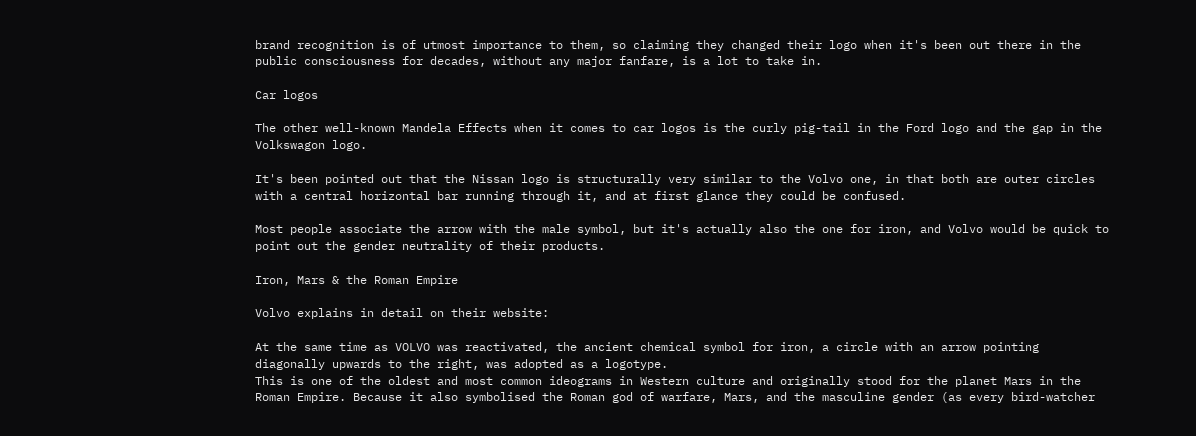brand recognition is of utmost importance to them, so claiming they changed their logo when it's been out there in the public consciousness for decades, without any major fanfare, is a lot to take in.

Car logos

The other well-known Mandela Effects when it comes to car logos is the curly pig-tail in the Ford logo and the gap in the Volkswagon logo.

It's been pointed out that the Nissan logo is structurally very similar to the Volvo one, in that both are outer circles with a central horizontal bar running through it, and at first glance they could be confused.

Most people associate the arrow with the male symbol, but it's actually also the one for iron, and Volvo would be quick to point out the gender neutrality of their products.

Iron, Mars & the Roman Empire

Volvo explains in detail on their website:

At the same time as VOLVO was reactivated, the ancient chemical symbol for iron, a circle with an arrow pointing diagonally upwards to the right, was adopted as a logotype.
This is one of the oldest and most common ideograms in Western culture and originally stood for the planet Mars in the Roman Empire. Because it also symbolised the Roman god of warfare, Mars, and the masculine gender (as every bird-watcher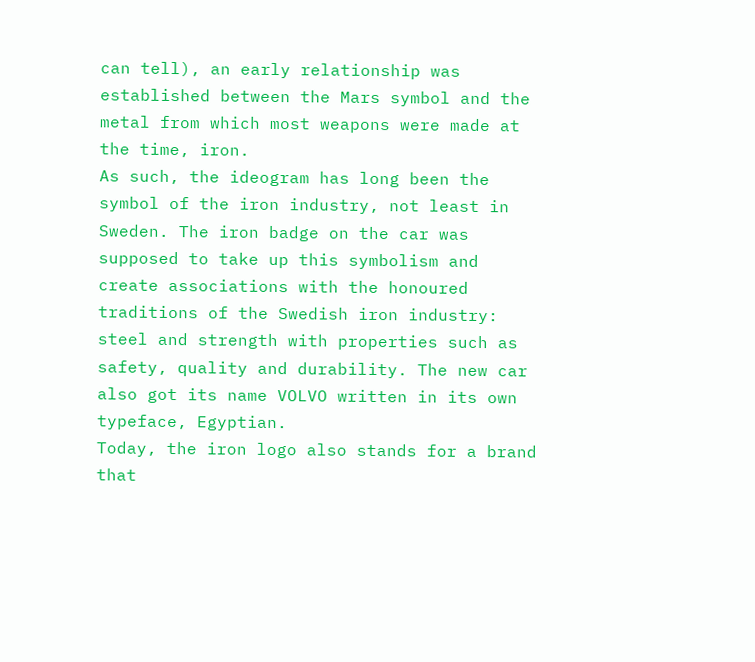can tell), an early relationship was established between the Mars symbol and the metal from which most weapons were made at the time, iron.
As such, the ideogram has long been the symbol of the iron industry, not least in Sweden. The iron badge on the car was supposed to take up this symbolism and create associations with the honoured traditions of the Swedish iron industry: steel and strength with properties such as safety, quality and durability. The new car also got its name VOLVO written in its own typeface, Egyptian.
Today, the iron logo also stands for a brand that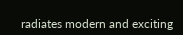radiates modern and exciting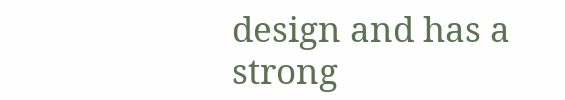design and has a strong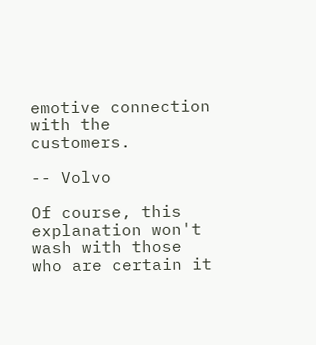emotive connection with the customers.

-- Volvo

Of course, this explanation won't wash with those who are certain it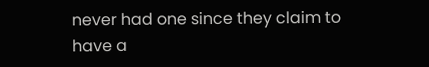never had one since they claim to have a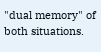"dual memory" of both situations.